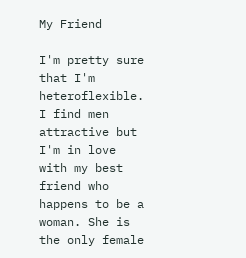My Friend

I'm pretty sure that I'm heteroflexible. I find men attractive but I'm in love with my best friend who happens to be a woman. She is the only female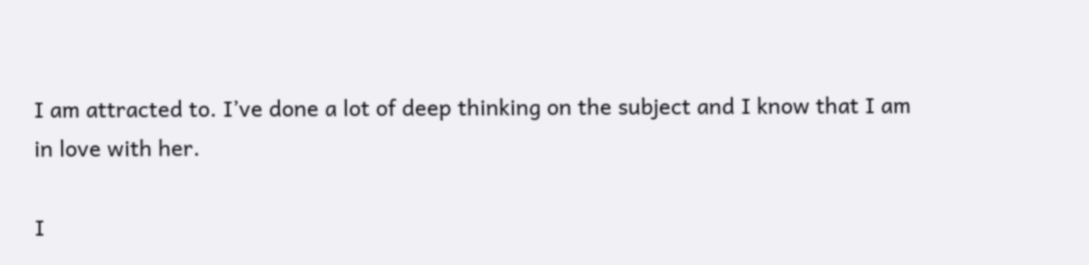I am attracted to. I’ve done a lot of deep thinking on the subject and I know that I am in love with her.

I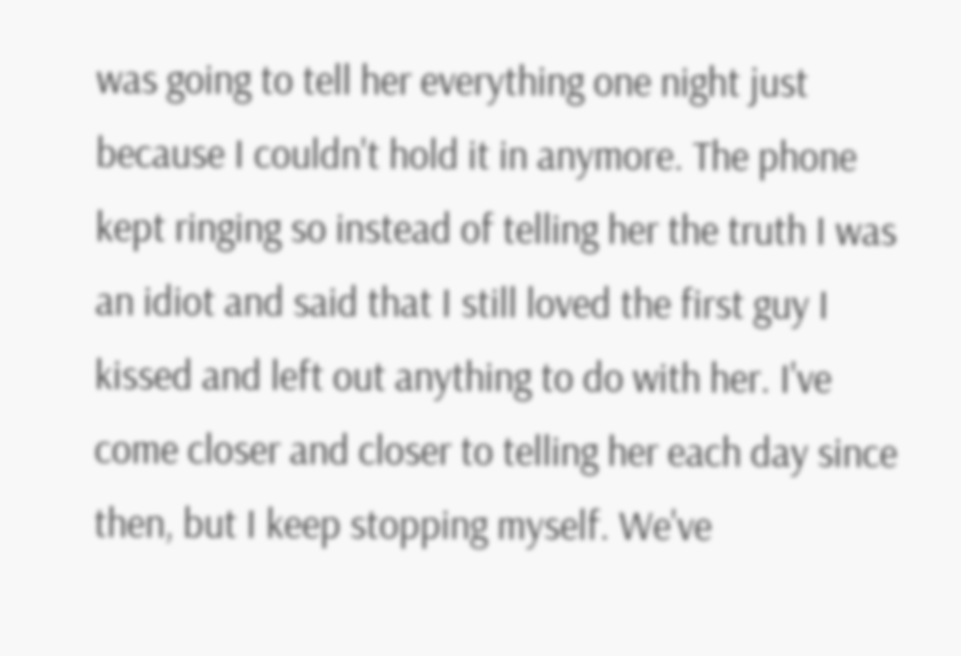was going to tell her everything one night just because I couldn't hold it in anymore. The phone kept ringing so instead of telling her the truth I was an idiot and said that I still loved the first guy I kissed and left out anything to do with her. I've come closer and closer to telling her each day since then, but I keep stopping myself. We've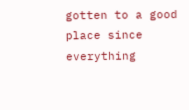gotten to a good place since everything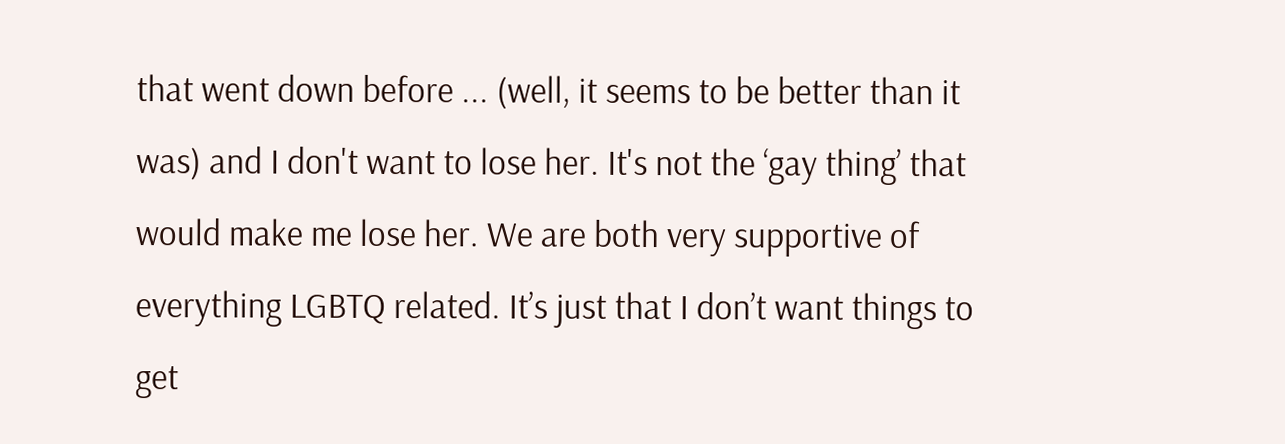that went down before ... (well, it seems to be better than it was) and I don't want to lose her. It's not the ‘gay thing’ that would make me lose her. We are both very supportive of everything LGBTQ related. It’s just that I don’t want things to get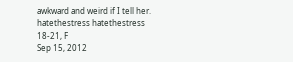awkward and weird if I tell her.
hatethestress hatethestress
18-21, F
Sep 15, 2012